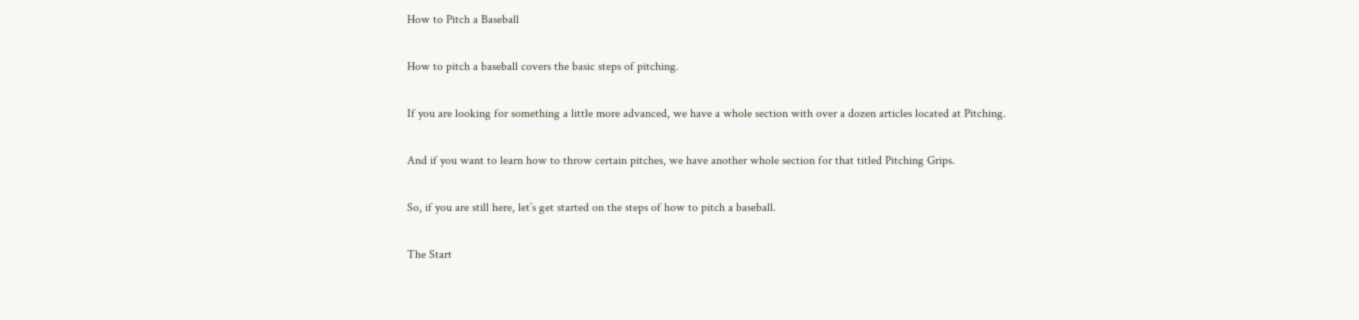How to Pitch a Baseball

How to pitch a baseball covers the basic steps of pitching.

If you are looking for something a little more advanced, we have a whole section with over a dozen articles located at Pitching.

And if you want to learn how to throw certain pitches, we have another whole section for that titled Pitching Grips.

So, if you are still here, let’s get started on the steps of how to pitch a baseball.

The Start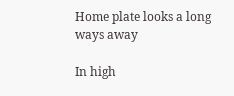Home plate looks a long ways away

In high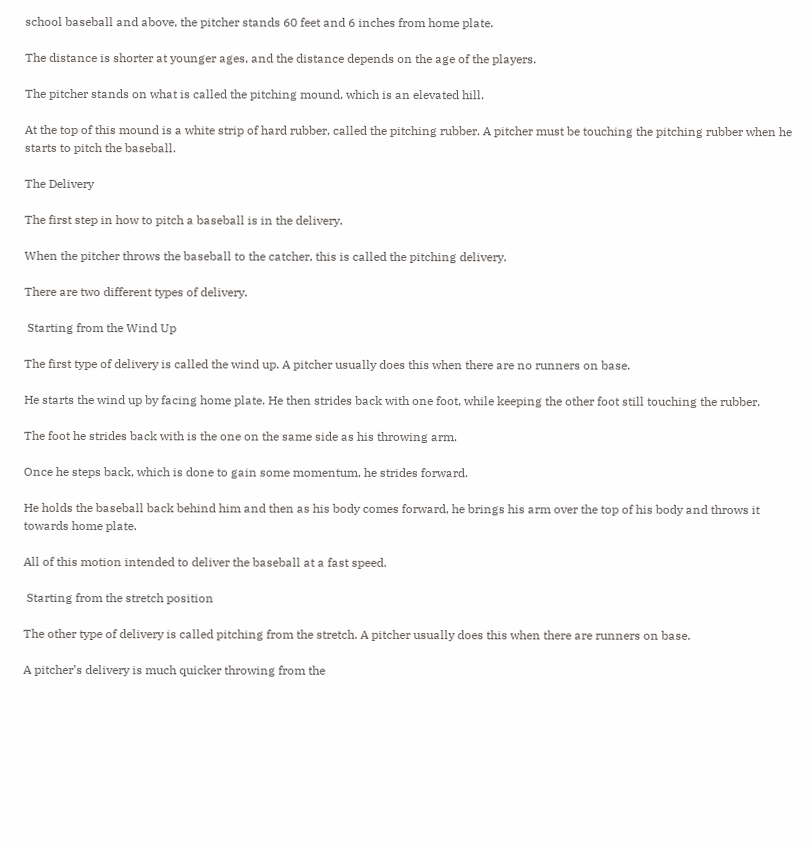school baseball and above, the pitcher stands 60 feet and 6 inches from home plate.

The distance is shorter at younger ages, and the distance depends on the age of the players.

The pitcher stands on what is called the pitching mound, which is an elevated hill.

At the top of this mound is a white strip of hard rubber, called the pitching rubber. A pitcher must be touching the pitching rubber when he starts to pitch the baseball.

The Delivery

The first step in how to pitch a baseball is in the delivery.

When the pitcher throws the baseball to the catcher, this is called the pitching delivery.

There are two different types of delivery.

 Starting from the Wind Up

The first type of delivery is called the wind up. A pitcher usually does this when there are no runners on base.

He starts the wind up by facing home plate. He then strides back with one foot, while keeping the other foot still touching the rubber.

The foot he strides back with is the one on the same side as his throwing arm.

Once he steps back, which is done to gain some momentum, he strides forward.

He holds the baseball back behind him and then as his body comes forward, he brings his arm over the top of his body and throws it towards home plate.

All of this motion intended to deliver the baseball at a fast speed.

 Starting from the stretch position

The other type of delivery is called pitching from the stretch. A pitcher usually does this when there are runners on base.

A pitcher’s delivery is much quicker throwing from the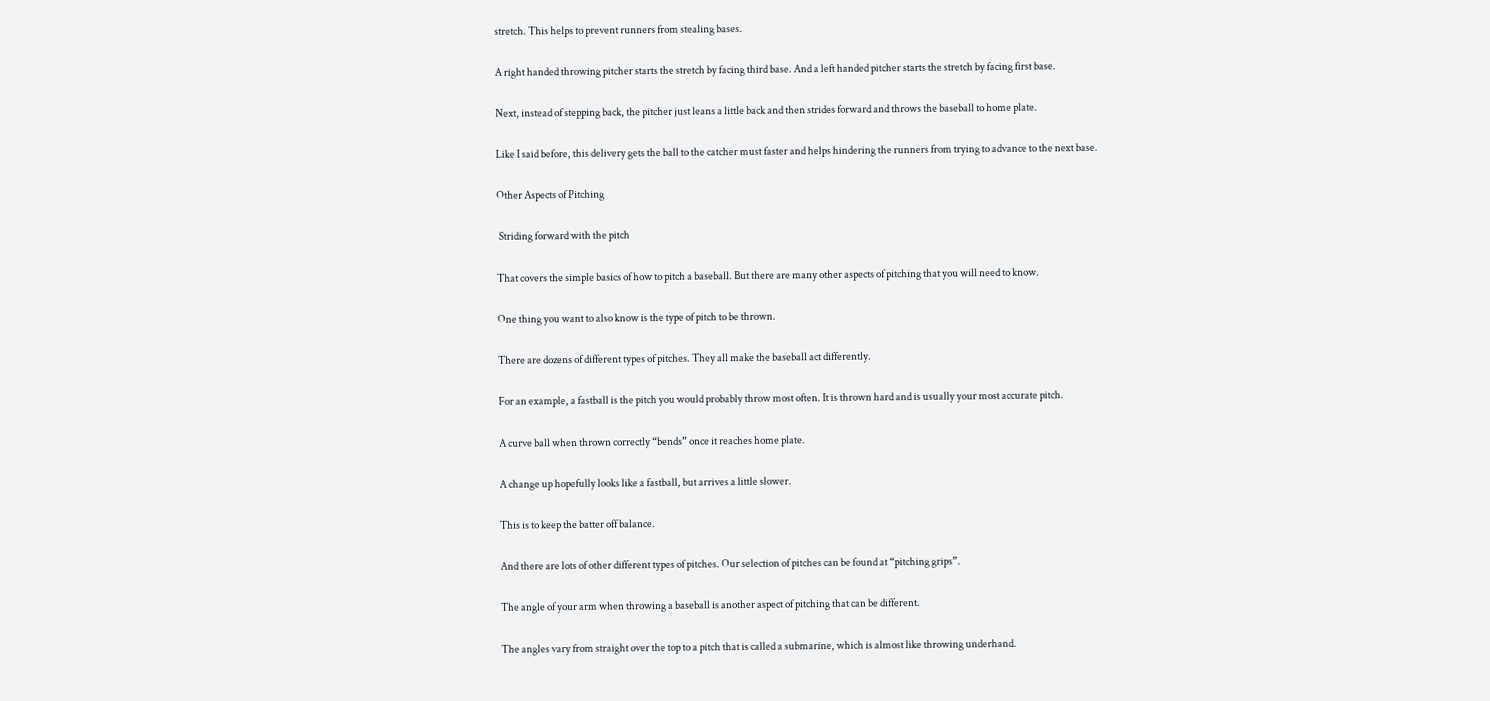stretch. This helps to prevent runners from stealing bases.

A right handed throwing pitcher starts the stretch by facing third base. And a left handed pitcher starts the stretch by facing first base.

Next, instead of stepping back, the pitcher just leans a little back and then strides forward and throws the baseball to home plate.

Like I said before, this delivery gets the ball to the catcher must faster and helps hindering the runners from trying to advance to the next base.

Other Aspects of Pitching

 Striding forward with the pitch

That covers the simple basics of how to pitch a baseball. But there are many other aspects of pitching that you will need to know.

One thing you want to also know is the type of pitch to be thrown.

There are dozens of different types of pitches. They all make the baseball act differently.

For an example, a fastball is the pitch you would probably throw most often. It is thrown hard and is usually your most accurate pitch.

A curve ball when thrown correctly “bends” once it reaches home plate.

A change up hopefully looks like a fastball, but arrives a little slower.

This is to keep the batter off balance.

And there are lots of other different types of pitches. Our selection of pitches can be found at “pitching grips”.

The angle of your arm when throwing a baseball is another aspect of pitching that can be different.

The angles vary from straight over the top to a pitch that is called a submarine, which is almost like throwing underhand.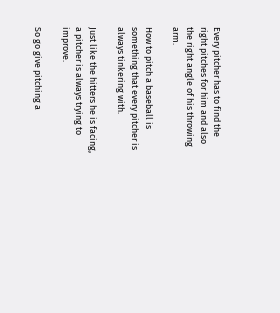Every pitcher has to find the right pitches for him and also the right angle of his throwing arm.

How to pitch a baseball is something that every pitcher is always tinkering with.

Just like the hitters he is facing, a pitcher is always trying to improve.

So go give pitching a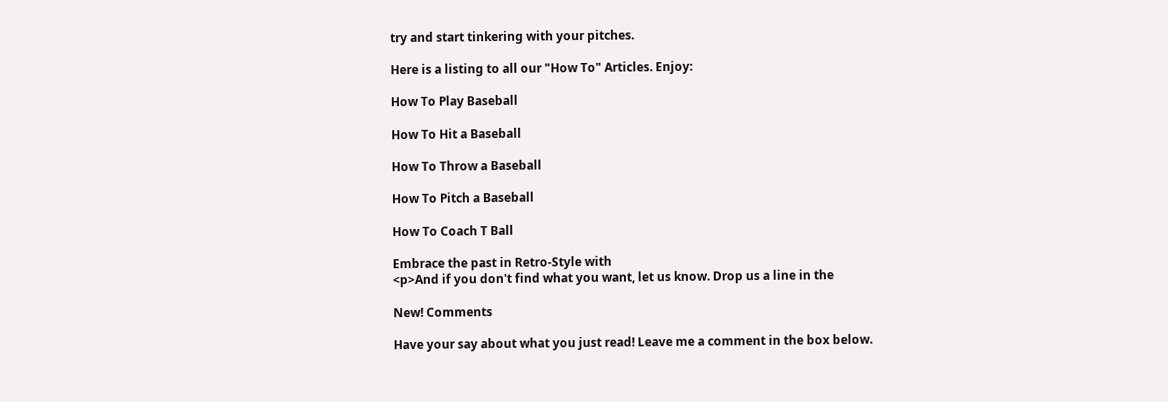try and start tinkering with your pitches.

Here is a listing to all our "How To" Articles. Enjoy:

How To Play Baseball

How To Hit a Baseball

How To Throw a Baseball

How To Pitch a Baseball

How To Coach T Ball

Embrace the past in Retro-Style with
<p>And if you don't find what you want, let us know. Drop us a line in the

New! Comments

Have your say about what you just read! Leave me a comment in the box below.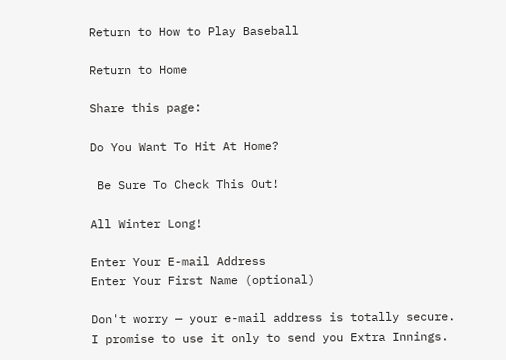Return to How to Play Baseball

Return to Home

Share this page:

Do You Want To Hit At Home?

 Be Sure To Check This Out!

All Winter Long!

Enter Your E-mail Address
Enter Your First Name (optional)

Don't worry — your e-mail address is totally secure.
I promise to use it only to send you Extra Innings.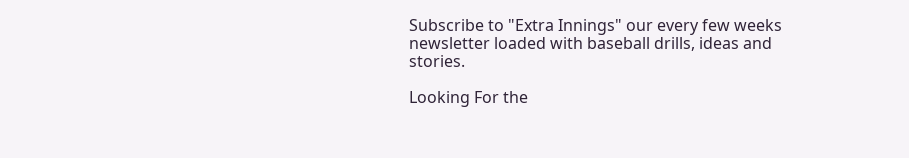Subscribe to "Extra Innings" our every few weeks newsletter loaded with baseball drills, ideas and stories.

Looking For the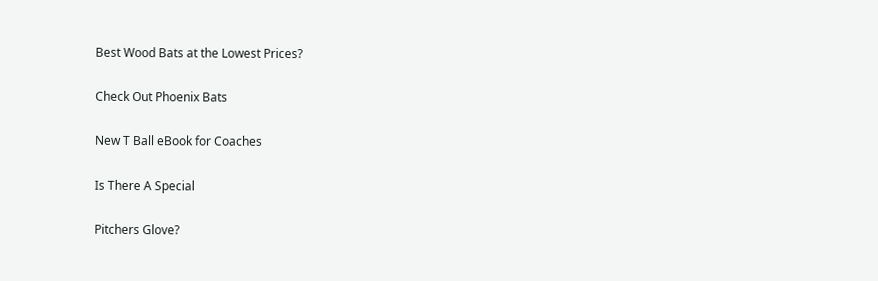Best Wood Bats at the Lowest Prices?

Check Out Phoenix Bats

New T Ball eBook for Coaches

Is There A Special

Pitchers Glove?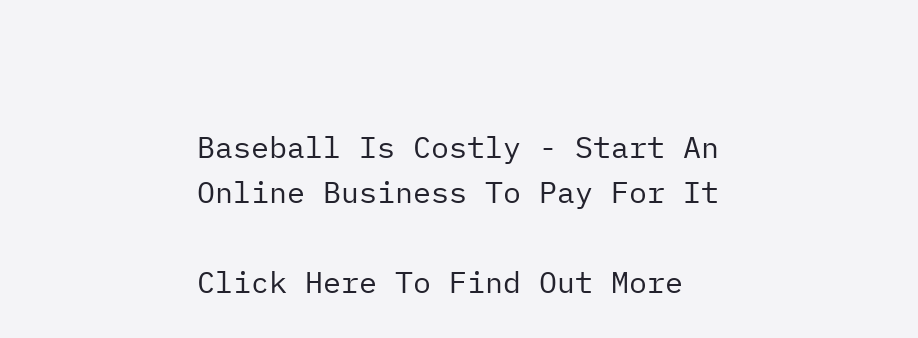Baseball Is Costly - Start An Online Business To Pay For It

Click Here To Find Out More